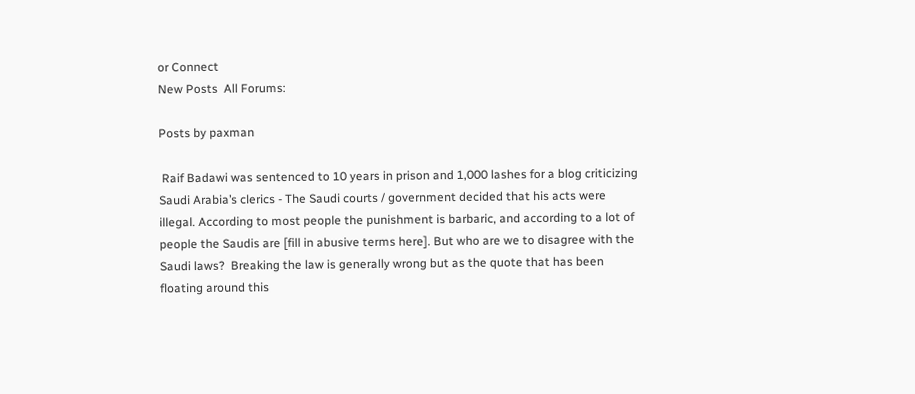or Connect
New Posts  All Forums:

Posts by paxman

 Raif Badawi was sentenced to 10 years in prison and 1,000 lashes for a blog criticizing Saudi Arabia’s clerics - The Saudi courts / government decided that his acts were illegal. According to most people the punishment is barbaric, and according to a lot of people the Saudis are [fill in abusive terms here]. But who are we to disagree with the Saudi laws?  Breaking the law is generally wrong but as the quote that has been floating around this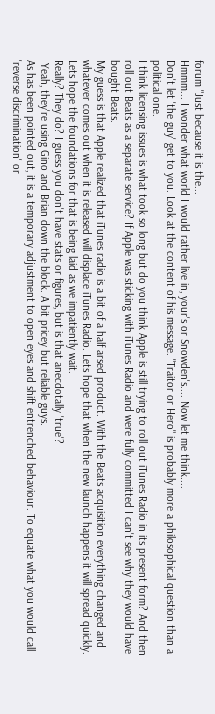forum "Just because it is the...
Hmmm... I wonder what world I would rather live in, your's or Snowden's.... Now let me think....
Don't let 'the guy' get to you. Look at the content of his message. "Traitor or Hero" is probably more a philosophical question than a political one.
I think licensing issues is what took so long but do you think Apple is still trying to roll out iTunes Radio in its present form? And then roll out Beats as a separate service? If Apple was sticking with iTunes Radio and were fully committed I can't see why they would have bought Beats.
My guess is that Apple realized that iTunes radio is a bit of a half arsed product. With the Beats acquisition everything changed and whatever comes out when it is released will displace iTunes Radio. Lets hope that when the new launch happens it will spread quickly. Lets hope the foundations for that is being laid as we impatiently wait.
Really? They do? I guess you don't have stats or figures, but is that anecdotally 'true'?
 Yeah, they're using Gino and Brian down the block. A bit pricey but reliable guys.
As has been pointed out, it is a temporary adjustment to open eyes and shift entrenched behaviour. To equate what you would call 'reverse discrimination' or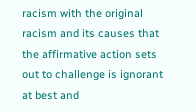racism with the original racism and its causes that the affirmative action sets out to challenge is ignorant at best and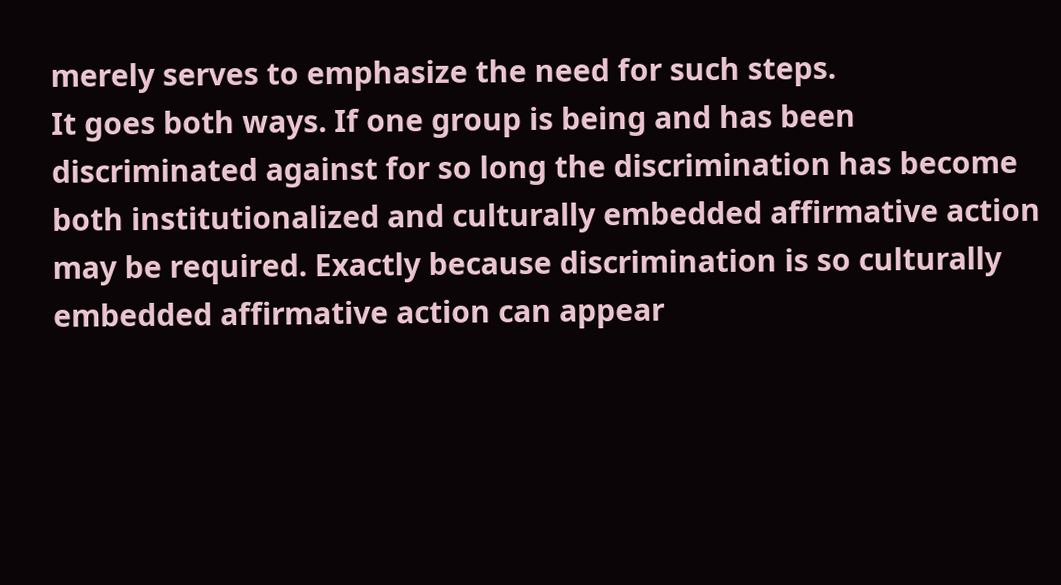merely serves to emphasize the need for such steps.
It goes both ways. If one group is being and has been discriminated against for so long the discrimination has become both institutionalized and culturally embedded affirmative action may be required. Exactly because discrimination is so culturally embedded affirmative action can appear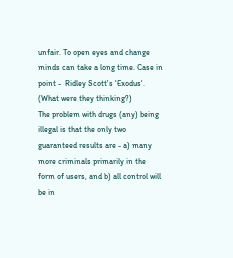unfair. To open eyes and change minds can take a long time. Case in point -  Ridley Scott's 'Exodus'. (What were they thinking?)
The problem with drugs (any) being illegal is that the only two guaranteed results are - a) many more criminals primarily in the form of users, and b) all control will be in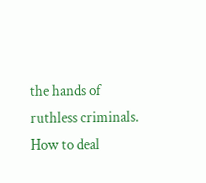the hands of ruthless criminals.  How to deal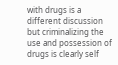with drugs is a different discussion but criminalizing the use and possession of drugs is clearly self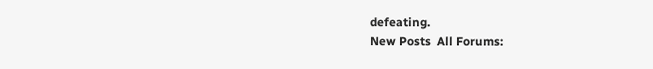defeating.
New Posts  All Forums: